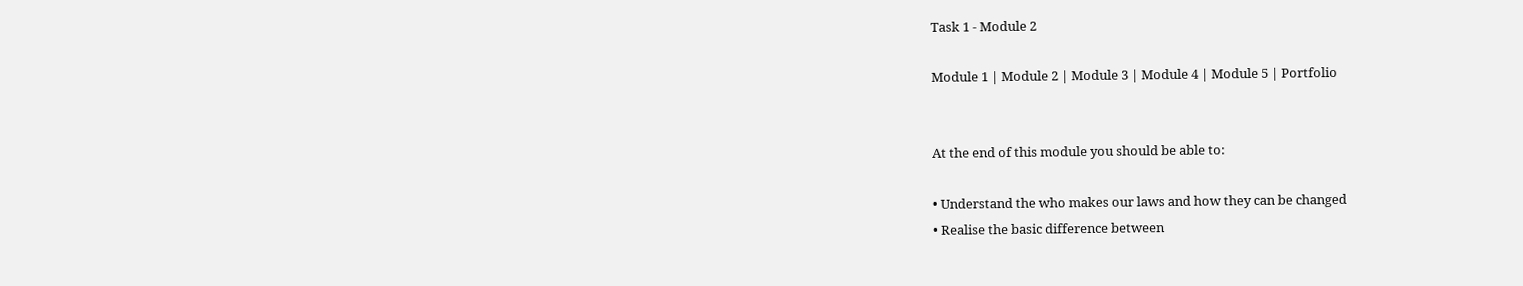Task 1 - Module 2

Module 1 | Module 2 | Module 3 | Module 4 | Module 5 | Portfolio


At the end of this module you should be able to:

• Understand the who makes our laws and how they can be changed
• Realise the basic difference between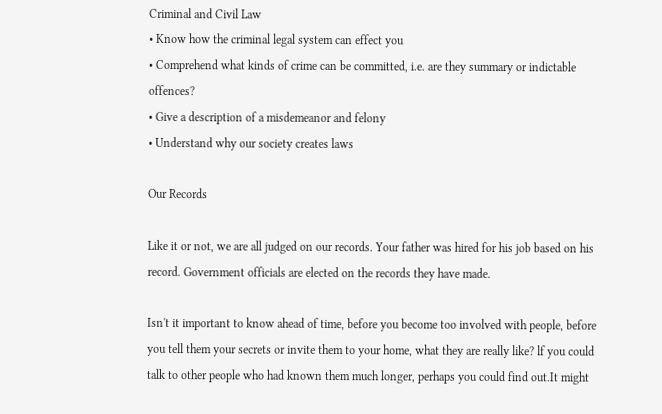Criminal and Civil Law
• Know how the criminal legal system can effect you
• Comprehend what kinds of crime can be committed, i.e. are they summary or indictable offences?
• Give a description of a misdemeanor and felony
• Understand why our society creates laws

Our Records

Like it or not, we are all judged on our records. Your father was hired for his job based on his record. Government officials are elected on the records they have made.

Isn't it important to know ahead of time, before you become too involved with people, before you tell them your secrets or invite them to your home, what they are really like? lf you could talk to other people who had known them much longer, perhaps you could find out.It might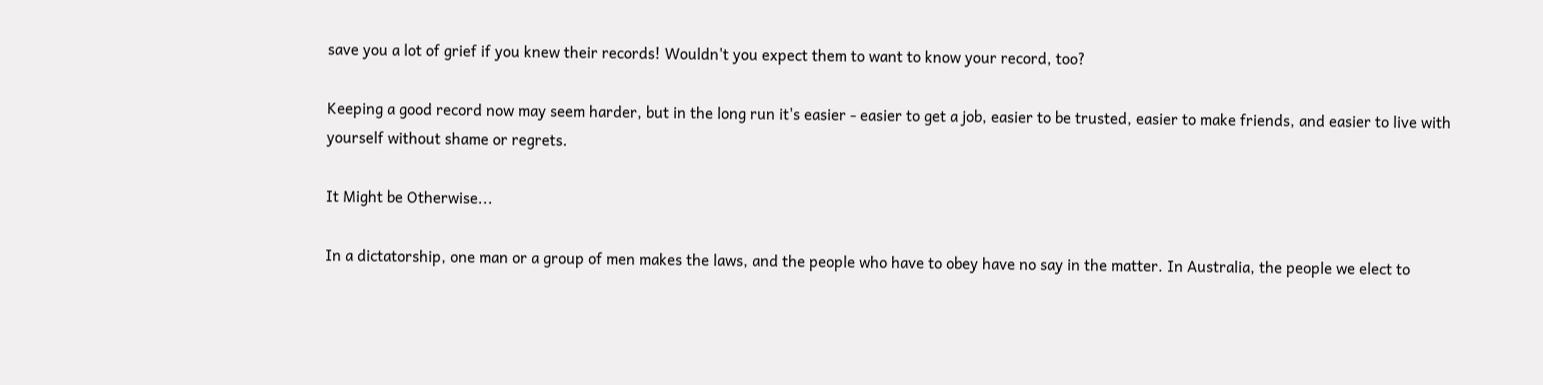save you a lot of grief if you knew their records! Wouldn't you expect them to want to know your record, too?

Keeping a good record now may seem harder, but in the long run it's easier - easier to get a job, easier to be trusted, easier to make friends, and easier to live with yourself without shame or regrets.

It Might be Otherwise...

In a dictatorship, one man or a group of men makes the laws, and the people who have to obey have no say in the matter. In Australia, the people we elect to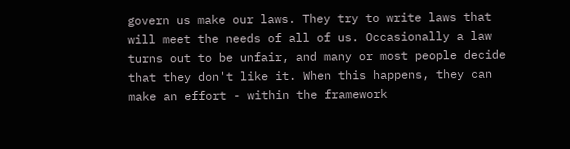govern us make our laws. They try to write laws that will meet the needs of all of us. Occasionally a law turns out to be unfair, and many or most people decide that they don't like it. When this happens, they can make an effort - within the framework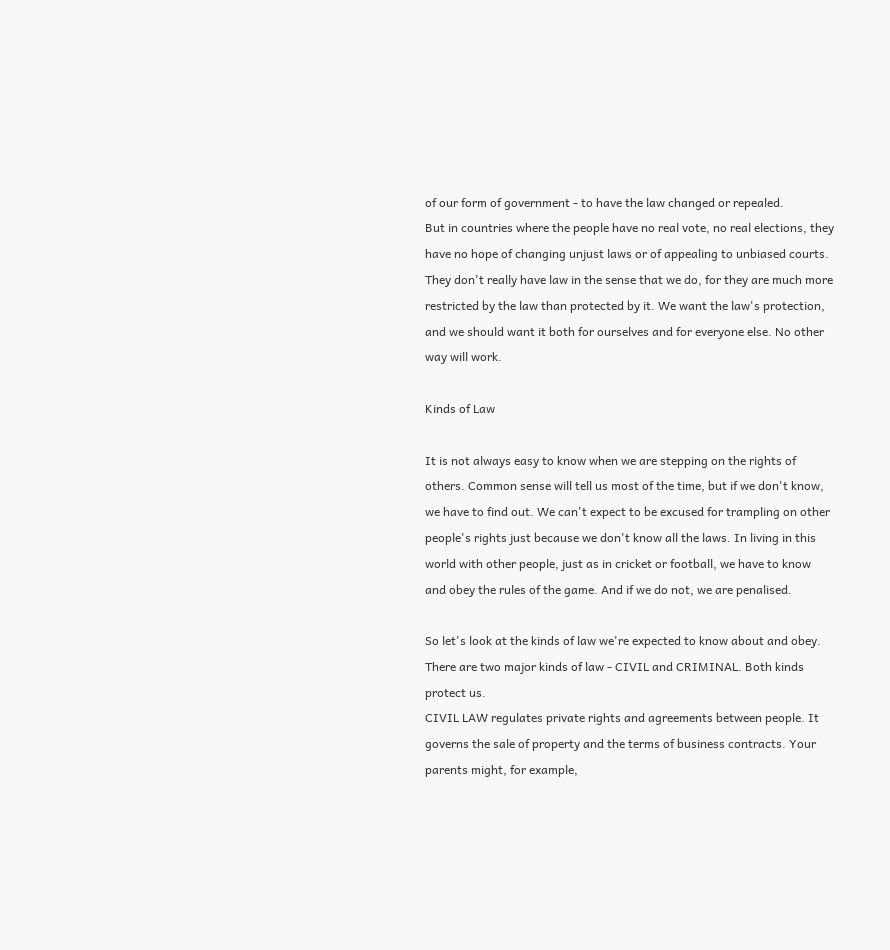of our form of government - to have the law changed or repealed.
But in countries where the people have no real vote, no real elections, they have no hope of changing unjust laws or of appealing to unbiased courts.
They don't really have law in the sense that we do, for they are much more restricted by the law than protected by it. We want the law's protection, and we should want it both for ourselves and for everyone else. No other way will work.

Kinds of Law

It is not always easy to know when we are stepping on the rights of others. Common sense will tell us most of the time, but if we don't know, we have to find out. We can't expect to be excused for trampling on other people's rights just because we don't know all the laws. In living in this world with other people, just as in cricket or football, we have to know and obey the rules of the game. And if we do not, we are penalised.

So let's look at the kinds of law we're expected to know about and obey.
There are two major kinds of law - CIVIL and CRIMINAL. Both kinds protect us.
CIVIL LAW regulates private rights and agreements between people. It governs the sale of property and the terms of business contracts. Your parents might, for example,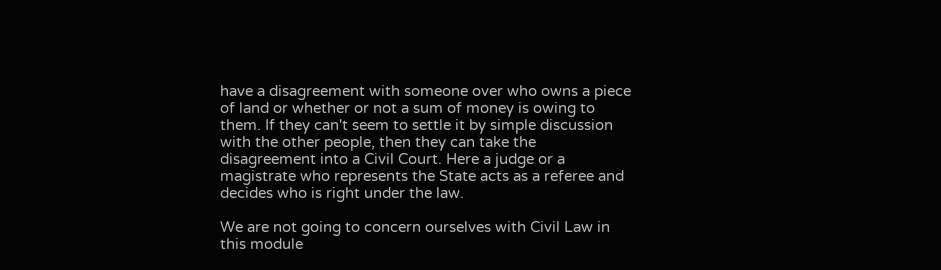have a disagreement with someone over who owns a piece of land or whether or not a sum of money is owing to them. If they can't seem to settle it by simple discussion with the other people, then they can take the disagreement into a Civil Court. Here a judge or a magistrate who represents the State acts as a referee and decides who is right under the law.

We are not going to concern ourselves with Civil Law in this module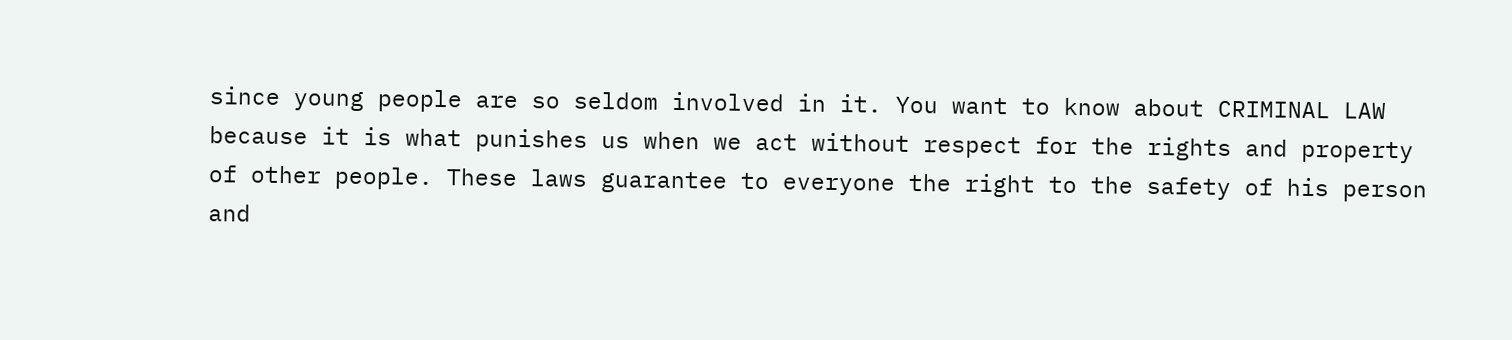since young people are so seldom involved in it. You want to know about CRIMINAL LAW because it is what punishes us when we act without respect for the rights and property of other people. These laws guarantee to everyone the right to the safety of his person and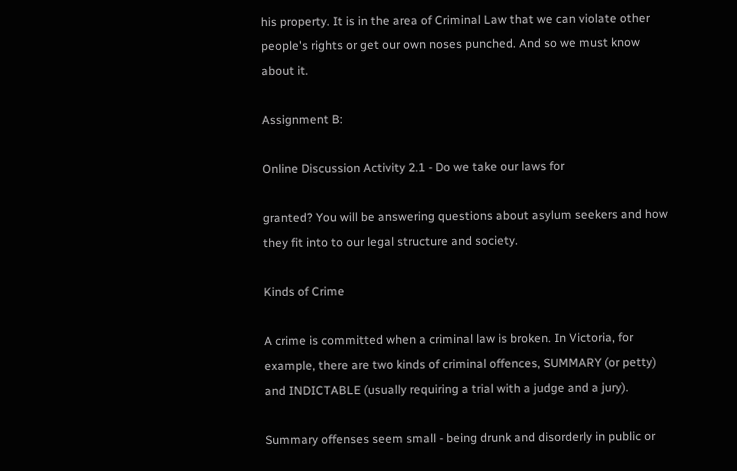his property. It is in the area of Criminal Law that we can violate other people's rights or get our own noses punched. And so we must know about it.

Assignment B:

Online Discussion Activity 2.1 - Do we take our laws for

granted? You will be answering questions about asylum seekers and how they fit into to our legal structure and society.

Kinds of Crime

A crime is committed when a criminal law is broken. In Victoria, for example, there are two kinds of criminal offences, SUMMARY (or petty) and INDICTABLE (usually requiring a trial with a judge and a jury).

Summary offenses seem small - being drunk and disorderly in public or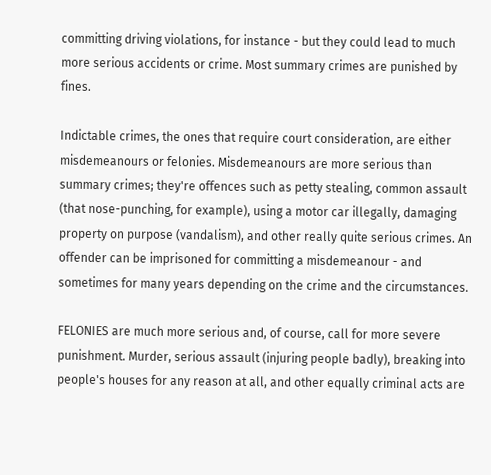committing driving violations, for instance - but they could lead to much more serious accidents or crime. Most summary crimes are punished by fines.

Indictable crimes, the ones that require court consideration, are either misdemeanours or felonies. Misdemeanours are more serious than summary crimes; they're offences such as petty stealing, common assault (that nose-punching, for example), using a motor car illegally, damaging property on purpose (vandalism), and other really quite serious crimes. An offender can be imprisoned for committing a misdemeanour - and sometimes for many years depending on the crime and the circumstances.

FELONIES are much more serious and, of course, call for more severe punishment. Murder, serious assault (injuring people badly), breaking into people's houses for any reason at all, and other equally criminal acts are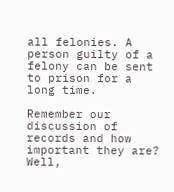all felonies. A person guilty of a felony can be sent to prison for a long time.

Remember our discussion of records and how important they are? Well,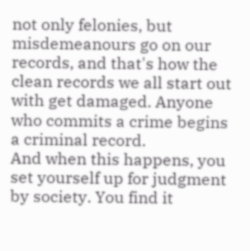not only felonies, but misdemeanours go on our records, and that's how the clean records we all start out with get damaged. Anyone who commits a crime begins a criminal record.
And when this happens, you set yourself up for judgment by society. You find it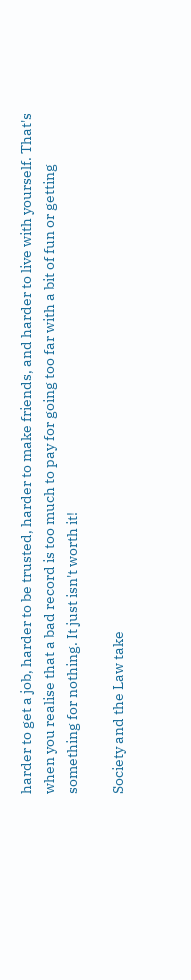harder to get a job, harder to be trusted, harder to make friends, and harder to live with yourself. That's when you realise that a bad record is too much to pay for going too far with a bit of fun or getting something for nothing. It just isn't worth it!

Society and the Law take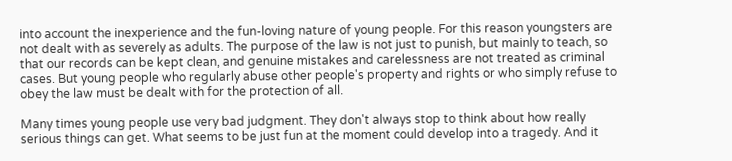into account the inexperience and the fun-loving nature of young people. For this reason youngsters are not dealt with as severely as adults. The purpose of the law is not just to punish, but mainly to teach, so that our records can be kept clean, and genuine mistakes and carelessness are not treated as criminal cases. But young people who regularly abuse other people's property and rights or who simply refuse to obey the law must be dealt with for the protection of all.

Many times young people use very bad judgment. They don't always stop to think about how really serious things can get. What seems to be just fun at the moment could develop into a tragedy. And it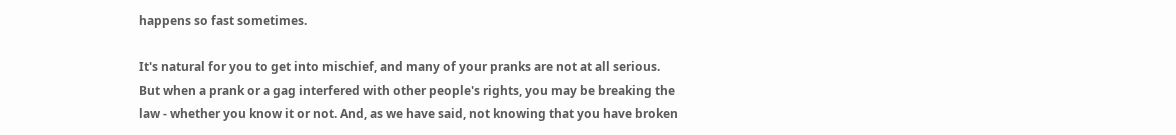happens so fast sometimes.

It's natural for you to get into mischief, and many of your pranks are not at all serious. But when a prank or a gag interfered with other people's rights, you may be breaking the law - whether you know it or not. And, as we have said, not knowing that you have broken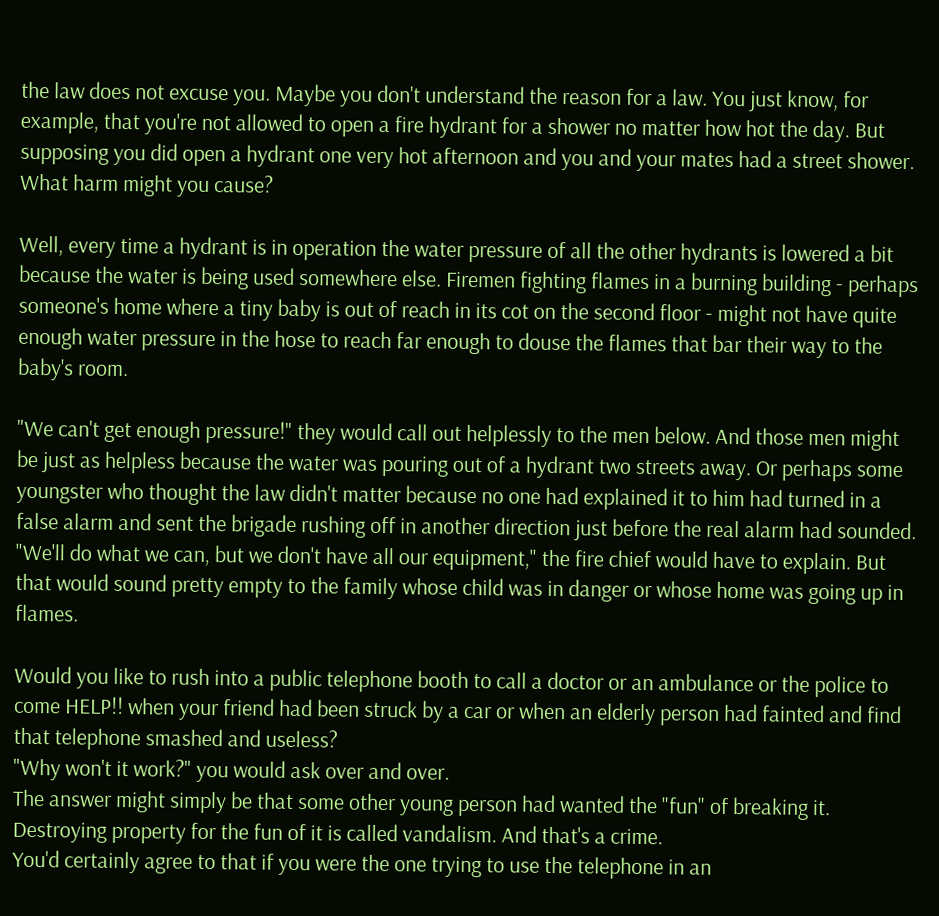the law does not excuse you. Maybe you don't understand the reason for a law. You just know, for example, that you're not allowed to open a fire hydrant for a shower no matter how hot the day. But supposing you did open a hydrant one very hot afternoon and you and your mates had a street shower. What harm might you cause?

Well, every time a hydrant is in operation the water pressure of all the other hydrants is lowered a bit because the water is being used somewhere else. Firemen fighting flames in a burning building - perhaps someone's home where a tiny baby is out of reach in its cot on the second floor - might not have quite enough water pressure in the hose to reach far enough to douse the flames that bar their way to the baby's room.

"We can't get enough pressure!" they would call out helplessly to the men below. And those men might be just as helpless because the water was pouring out of a hydrant two streets away. Or perhaps some youngster who thought the law didn't matter because no one had explained it to him had turned in a false alarm and sent the brigade rushing off in another direction just before the real alarm had sounded.
"We'll do what we can, but we don't have all our equipment," the fire chief would have to explain. But that would sound pretty empty to the family whose child was in danger or whose home was going up in flames.

Would you like to rush into a public telephone booth to call a doctor or an ambulance or the police to come HELP!! when your friend had been struck by a car or when an elderly person had fainted and find that telephone smashed and useless?
"Why won't it work?" you would ask over and over.
The answer might simply be that some other young person had wanted the "fun" of breaking it. Destroying property for the fun of it is called vandalism. And that's a crime.
You'd certainly agree to that if you were the one trying to use the telephone in an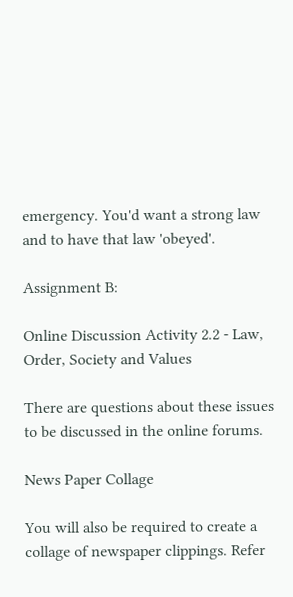emergency. You'd want a strong law and to have that law 'obeyed'.

Assignment B:

Online Discussion Activity 2.2 - Law, Order, Society and Values

There are questions about these issues to be discussed in the online forums.

News Paper Collage

You will also be required to create a collage of newspaper clippings. Refer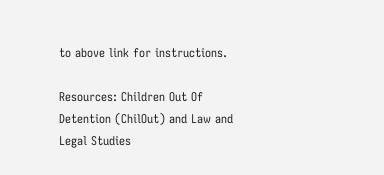to above link for instructions.

Resources: Children Out Of Detention (ChilOut) and Law and Legal Studies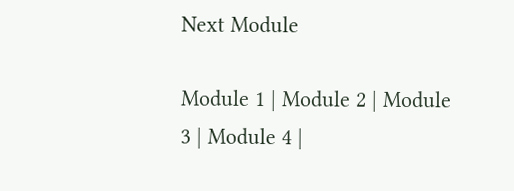Next Module

Module 1 | Module 2 | Module 3 | Module 4 |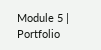Module 5 | Portfolio